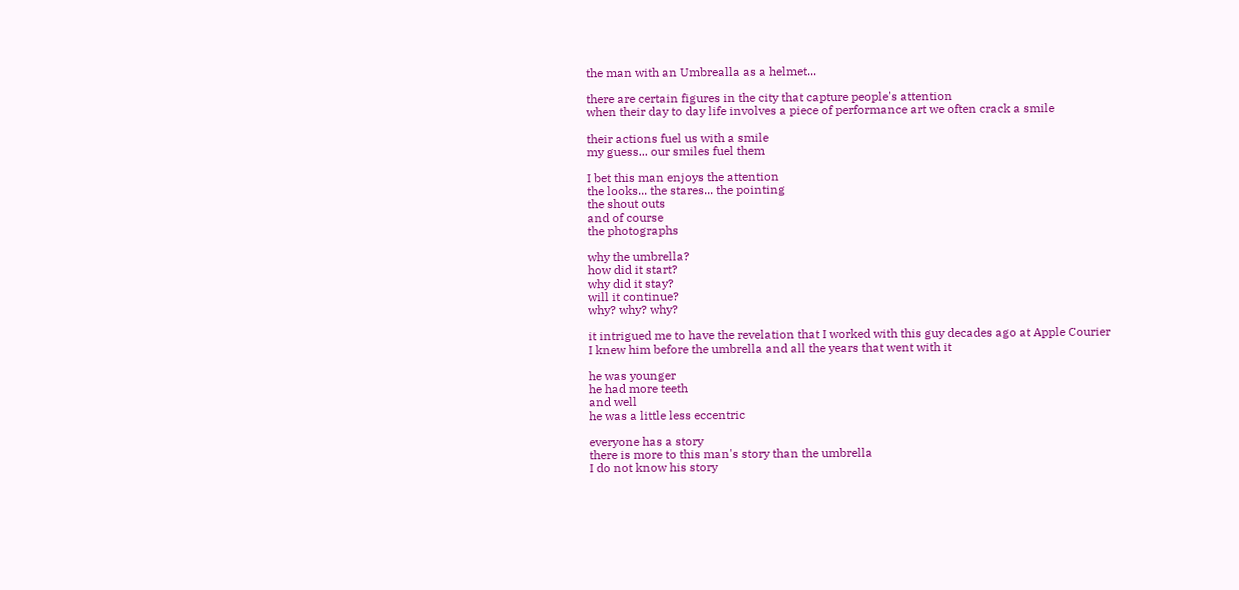the man with an Umbrealla as a helmet...

there are certain figures in the city that capture people's attention
when their day to day life involves a piece of performance art we often crack a smile

their actions fuel us with a smile
my guess... our smiles fuel them

I bet this man enjoys the attention
the looks... the stares... the pointing
the shout outs
and of course
the photographs

why the umbrella?
how did it start?
why did it stay?
will it continue?
why? why? why?

it intrigued me to have the revelation that I worked with this guy decades ago at Apple Courier
I knew him before the umbrella and all the years that went with it

he was younger
he had more teeth
and well
he was a little less eccentric

everyone has a story
there is more to this man's story than the umbrella
I do not know his story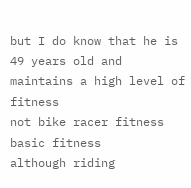but I do know that he is 49 years old and maintains a high level of fitness
not bike racer fitness
basic fitness
although riding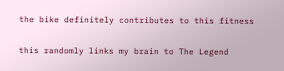the bike definitely contributes to this fitness

this randomly links my brain to The Legend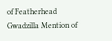of Featherhead
Gwadzilla Mention of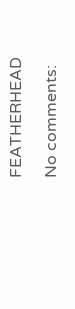FEATHERHEAD

No comments: